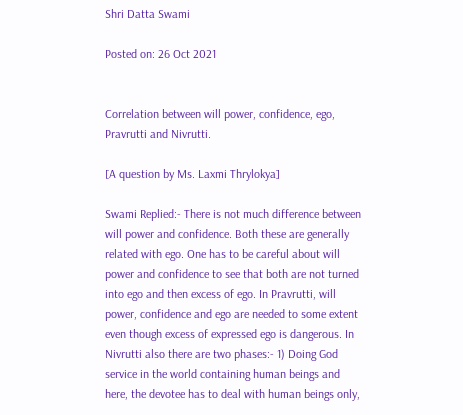Shri Datta Swami

Posted on: 26 Oct 2021


Correlation between will power, confidence, ego, Pravrutti and Nivrutti.

[A question by Ms. Laxmi Thrylokya]

Swami Replied:- There is not much difference between will power and confidence. Both these are generally related with ego. One has to be careful about will power and confidence to see that both are not turned into ego and then excess of ego. In Pravrutti, will power, confidence and ego are needed to some extent even though excess of expressed ego is dangerous. In Nivrutti also there are two phases:- 1) Doing God service in the world containing human beings and here, the devotee has to deal with human beings only,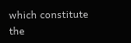which constitute the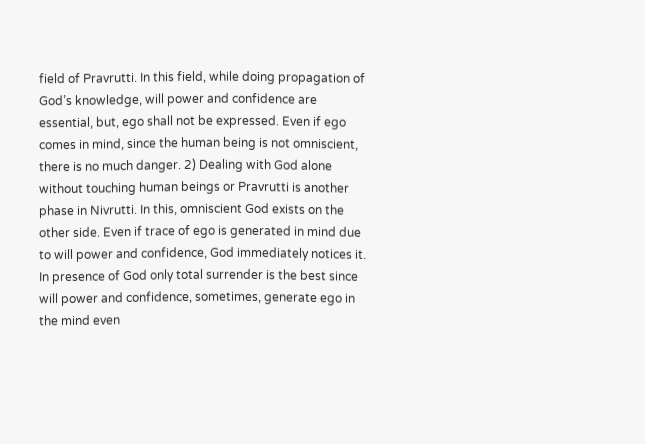field of Pravrutti. In this field, while doing propagation of God’s knowledge, will power and confidence are essential, but, ego shall not be expressed. Even if ego comes in mind, since the human being is not omniscient, there is no much danger. 2) Dealing with God alone without touching human beings or Pravrutti is another phase in Nivrutti. In this, omniscient God exists on the other side. Even if trace of ego is generated in mind due to will power and confidence, God immediately notices it. In presence of God only total surrender is the best since will power and confidence, sometimes, generate ego in the mind even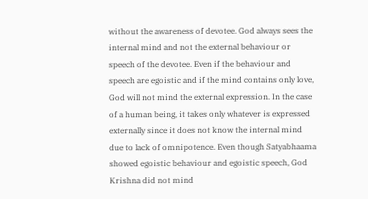without the awareness of devotee. God always sees the internal mind and not the external behaviour or speech of the devotee. Even if the behaviour and speech are egoistic and if the mind contains only love, God will not mind the external expression. In the case of a human being, it takes only whatever is expressed externally since it does not know the internal mind due to lack of omnipotence. Even though Satyabhaama showed egoistic behaviour and egoistic speech, God Krishna did not mind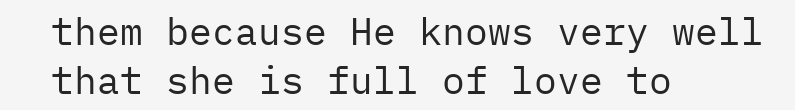them because He knows very well that she is full of love to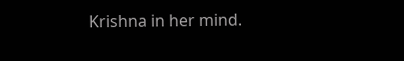Krishna in her mind.